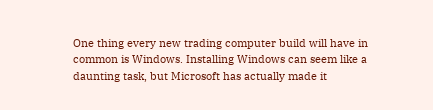One thing every new trading computer build will have in common is Windows. Installing Windows can seem like a daunting task, but Microsoft has actually made it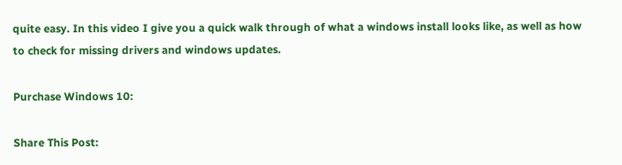quite easy. In this video I give you a quick walk through of what a windows install looks like, as well as how to check for missing drivers and windows updates.

Purchase Windows 10:

Share This Post: